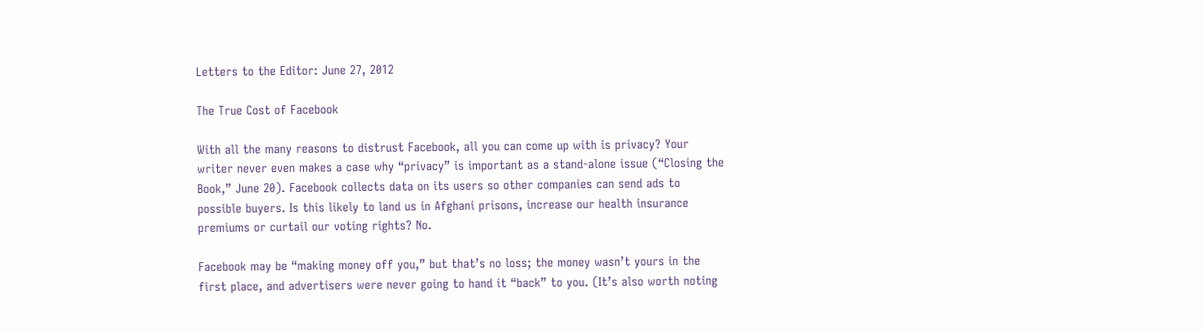Letters to the Editor: June 27, 2012

The True Cost of Facebook

With all the many reasons to distrust Facebook, all you can come up with is privacy? Your writer never even makes a case why “privacy” is important as a stand-alone issue (“Closing the Book,” June 20). Facebook collects data on its users so other companies can send ads to possible buyers. Is this likely to land us in Afghani prisons, increase our health insurance premiums or curtail our voting rights? No.

Facebook may be “making money off you,” but that’s no loss; the money wasn’t yours in the first place, and advertisers were never going to hand it “back” to you. (It’s also worth noting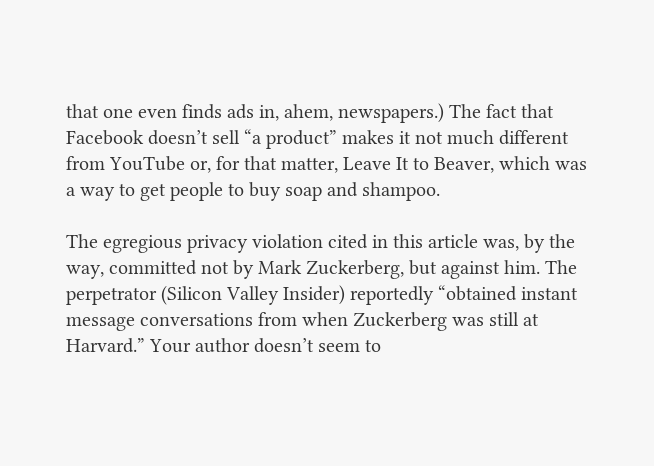that one even finds ads in, ahem, newspapers.) The fact that Facebook doesn’t sell “a product” makes it not much different from YouTube or, for that matter, Leave It to Beaver, which was a way to get people to buy soap and shampoo.

The egregious privacy violation cited in this article was, by the way, committed not by Mark Zuckerberg, but against him. The perpetrator (Silicon Valley Insider) reportedly “obtained instant message conversations from when Zuckerberg was still at Harvard.” Your author doesn’t seem to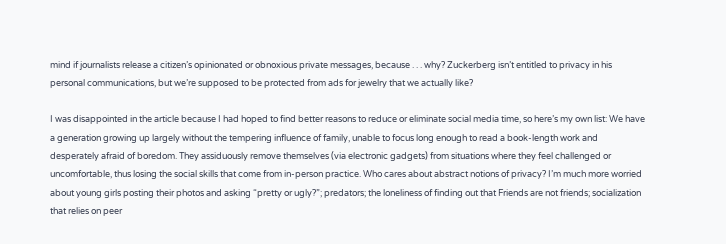mind if journalists release a citizen’s opinionated or obnoxious private messages, because . . . why? Zuckerberg isn’t entitled to privacy in his personal communications, but we’re supposed to be protected from ads for jewelry that we actually like?

I was disappointed in the article because I had hoped to find better reasons to reduce or eliminate social media time, so here’s my own list: We have a generation growing up largely without the tempering influence of family, unable to focus long enough to read a book-length work and desperately afraid of boredom. They assiduously remove themselves (via electronic gadgets) from situations where they feel challenged or uncomfortable, thus losing the social skills that come from in-person practice. Who cares about abstract notions of privacy? I’m much more worried about young girls posting their photos and asking “pretty or ugly?”; predators; the loneliness of finding out that Friends are not friends; socialization that relies on peer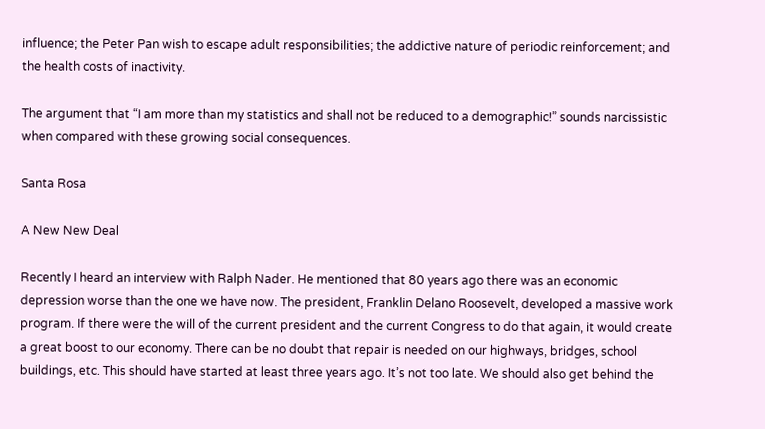influence; the Peter Pan wish to escape adult responsibilities; the addictive nature of periodic reinforcement; and the health costs of inactivity.

The argument that “I am more than my statistics and shall not be reduced to a demographic!” sounds narcissistic when compared with these growing social consequences.

Santa Rosa

A New New Deal

Recently I heard an interview with Ralph Nader. He mentioned that 80 years ago there was an economic depression worse than the one we have now. The president, Franklin Delano Roosevelt, developed a massive work program. If there were the will of the current president and the current Congress to do that again, it would create a great boost to our economy. There can be no doubt that repair is needed on our highways, bridges, school buildings, etc. This should have started at least three years ago. It’s not too late. We should also get behind the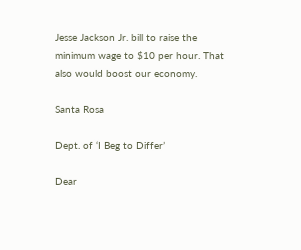Jesse Jackson Jr. bill to raise the minimum wage to $10 per hour. That also would boost our economy.

Santa Rosa

Dept. of ‘I Beg to Differ’

Dear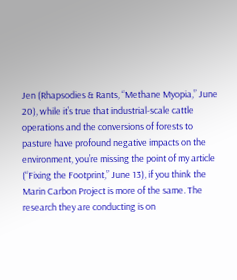Jen (Rhapsodies & Rants, “Methane Myopia,” June 20), while it’s true that industrial-scale cattle operations and the conversions of forests to pasture have profound negative impacts on the environment, you’re missing the point of my article (“Fixing the Footprint,” June 13), if you think the Marin Carbon Project is more of the same. The research they are conducting is on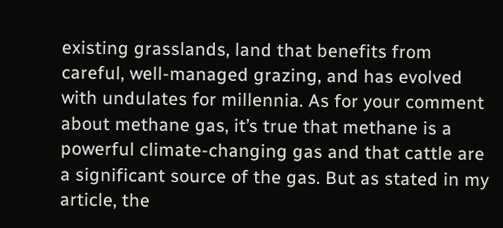existing grasslands, land that benefits from careful, well-managed grazing, and has evolved with undulates for millennia. As for your comment about methane gas, it’s true that methane is a powerful climate-changing gas and that cattle are a significant source of the gas. But as stated in my article, the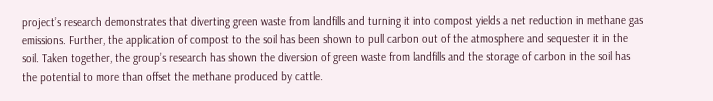project’s research demonstrates that diverting green waste from landfills and turning it into compost yields a net reduction in methane gas emissions. Further, the application of compost to the soil has been shown to pull carbon out of the atmosphere and sequester it in the soil. Taken together, the group’s research has shown the diversion of green waste from landfills and the storage of carbon in the soil has the potential to more than offset the methane produced by cattle.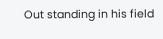Out standing in his field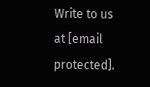Write to us at [email protected].